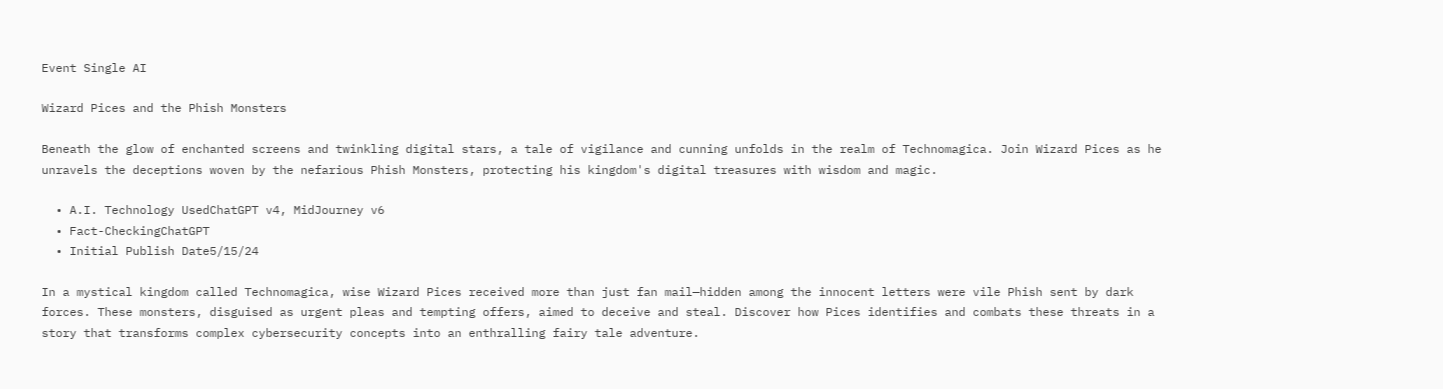Event Single AI

Wizard Pices and the Phish Monsters

Beneath the glow of enchanted screens and twinkling digital stars, a tale of vigilance and cunning unfolds in the realm of Technomagica. Join Wizard Pices as he unravels the deceptions woven by the nefarious Phish Monsters, protecting his kingdom's digital treasures with wisdom and magic.

  • A.I. Technology UsedChatGPT v4, MidJourney v6
  • Fact-CheckingChatGPT
  • Initial Publish Date5/15/24

In a mystical kingdom called Technomagica, wise Wizard Pices received more than just fan mail—hidden among the innocent letters were vile Phish sent by dark forces. These monsters, disguised as urgent pleas and tempting offers, aimed to deceive and steal. Discover how Pices identifies and combats these threats in a story that transforms complex cybersecurity concepts into an enthralling fairy tale adventure.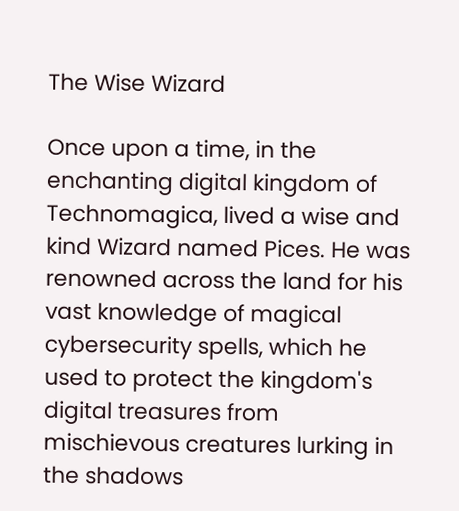The Wise Wizard

Once upon a time, in the enchanting digital kingdom of Technomagica, lived a wise and kind Wizard named Pices. He was renowned across the land for his vast knowledge of magical cybersecurity spells, which he used to protect the kingdom's digital treasures from mischievous creatures lurking in the shadows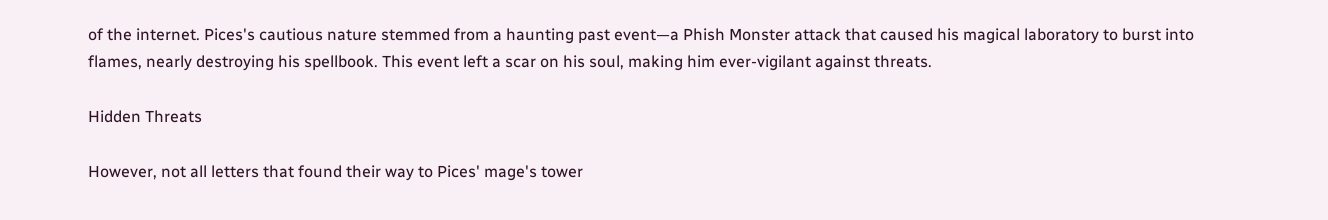of the internet. Pices's cautious nature stemmed from a haunting past event—a Phish Monster attack that caused his magical laboratory to burst into flames, nearly destroying his spellbook. This event left a scar on his soul, making him ever-vigilant against threats.

Hidden Threats

However, not all letters that found their way to Pices' mage's tower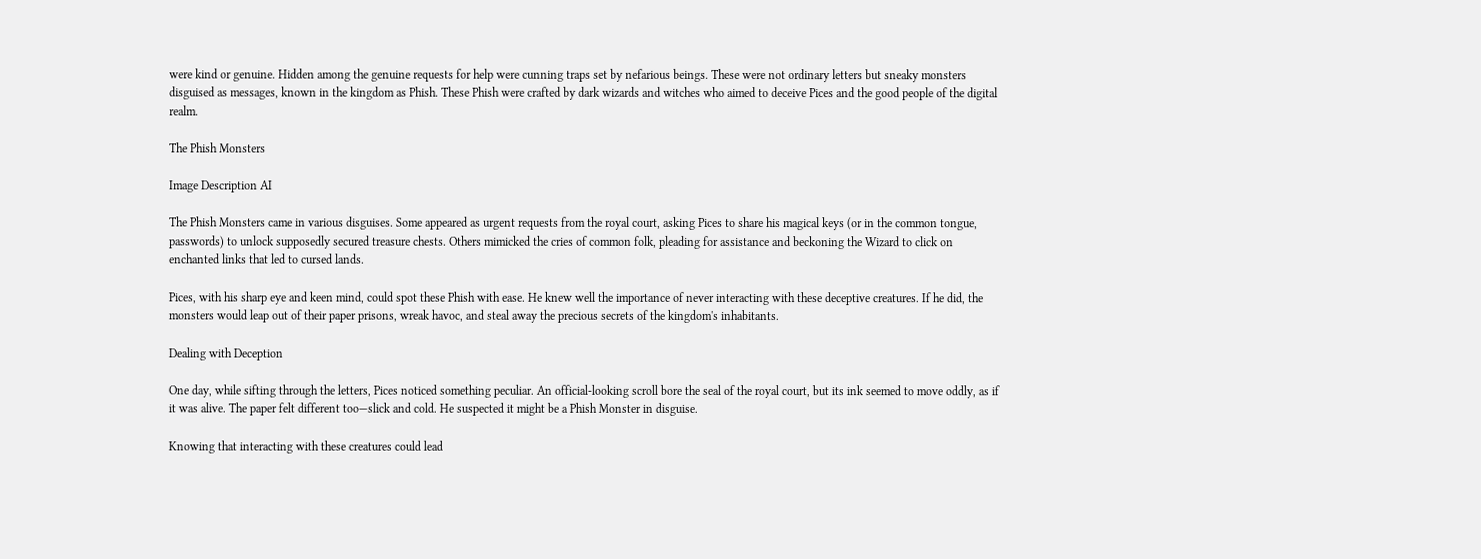were kind or genuine. Hidden among the genuine requests for help were cunning traps set by nefarious beings. These were not ordinary letters but sneaky monsters disguised as messages, known in the kingdom as Phish. These Phish were crafted by dark wizards and witches who aimed to deceive Pices and the good people of the digital realm.

The Phish Monsters

Image Description AI

The Phish Monsters came in various disguises. Some appeared as urgent requests from the royal court, asking Pices to share his magical keys (or in the common tongue, passwords) to unlock supposedly secured treasure chests. Others mimicked the cries of common folk, pleading for assistance and beckoning the Wizard to click on enchanted links that led to cursed lands.

Pices, with his sharp eye and keen mind, could spot these Phish with ease. He knew well the importance of never interacting with these deceptive creatures. If he did, the monsters would leap out of their paper prisons, wreak havoc, and steal away the precious secrets of the kingdom's inhabitants.

Dealing with Deception

One day, while sifting through the letters, Pices noticed something peculiar. An official-looking scroll bore the seal of the royal court, but its ink seemed to move oddly, as if it was alive. The paper felt different too—slick and cold. He suspected it might be a Phish Monster in disguise.

Knowing that interacting with these creatures could lead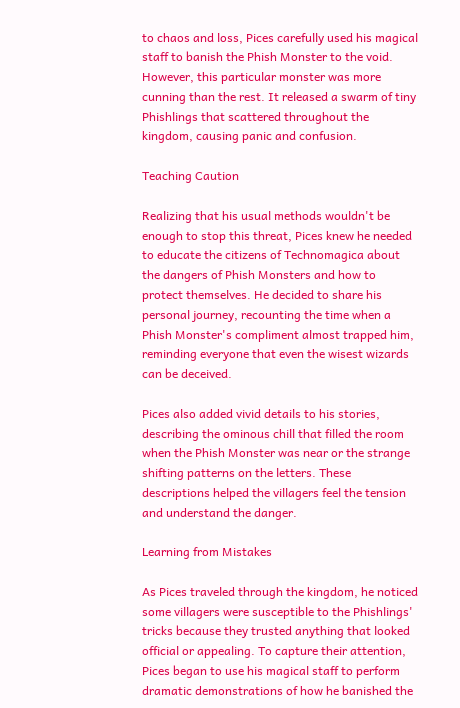to chaos and loss, Pices carefully used his magical staff to banish the Phish Monster to the void. However, this particular monster was more cunning than the rest. It released a swarm of tiny Phishlings that scattered throughout the kingdom, causing panic and confusion.

Teaching Caution

Realizing that his usual methods wouldn't be enough to stop this threat, Pices knew he needed to educate the citizens of Technomagica about the dangers of Phish Monsters and how to protect themselves. He decided to share his personal journey, recounting the time when a Phish Monster's compliment almost trapped him, reminding everyone that even the wisest wizards can be deceived.

Pices also added vivid details to his stories, describing the ominous chill that filled the room when the Phish Monster was near or the strange shifting patterns on the letters. These descriptions helped the villagers feel the tension and understand the danger.

Learning from Mistakes

As Pices traveled through the kingdom, he noticed some villagers were susceptible to the Phishlings' tricks because they trusted anything that looked official or appealing. To capture their attention, Pices began to use his magical staff to perform dramatic demonstrations of how he banished the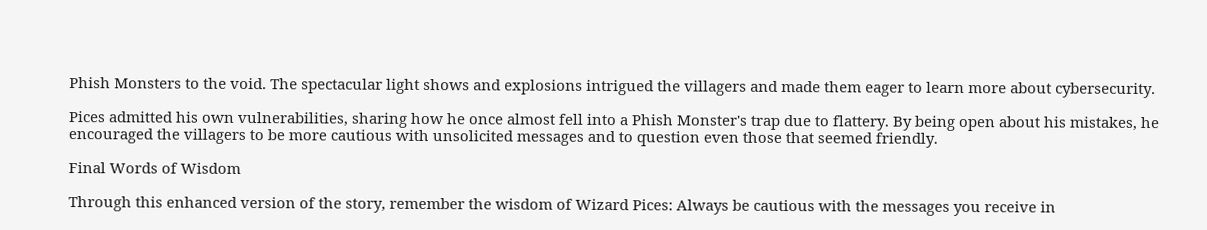Phish Monsters to the void. The spectacular light shows and explosions intrigued the villagers and made them eager to learn more about cybersecurity.

Pices admitted his own vulnerabilities, sharing how he once almost fell into a Phish Monster's trap due to flattery. By being open about his mistakes, he encouraged the villagers to be more cautious with unsolicited messages and to question even those that seemed friendly.

Final Words of Wisdom

Through this enhanced version of the story, remember the wisdom of Wizard Pices: Always be cautious with the messages you receive in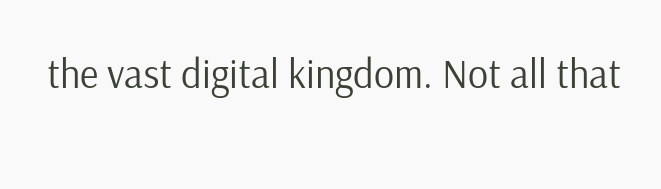the vast digital kingdom. Not all that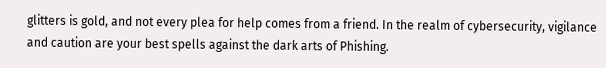glitters is gold, and not every plea for help comes from a friend. In the realm of cybersecurity, vigilance and caution are your best spells against the dark arts of Phishing.